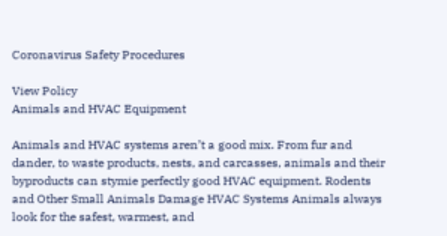Coronavirus Safety Procedures

View Policy
Animals and HVAC Equipment

Animals and HVAC systems aren’t a good mix. From fur and dander, to waste products, nests, and carcasses, animals and their byproducts can stymie perfectly good HVAC equipment. Rodents and Other Small Animals Damage HVAC Systems Animals always look for the safest, warmest, and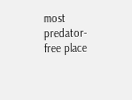most predator-free place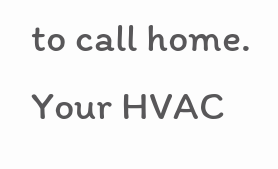to call home. Your HVAC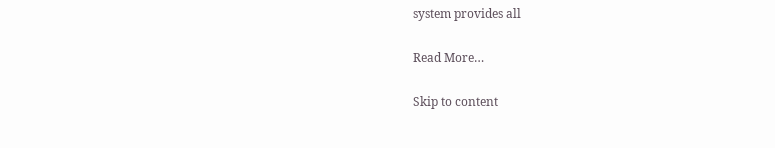system provides all

Read More…

Skip to content